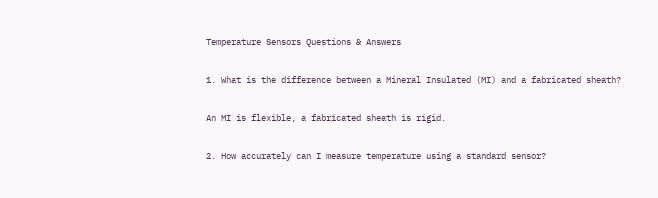Temperature Sensors Questions & Answers

1. What is the difference between a Mineral Insulated (MI) and a fabricated sheath?

An MI is flexible, a fabricated sheath is rigid.

2. How accurately can I measure temperature using a standard sensor?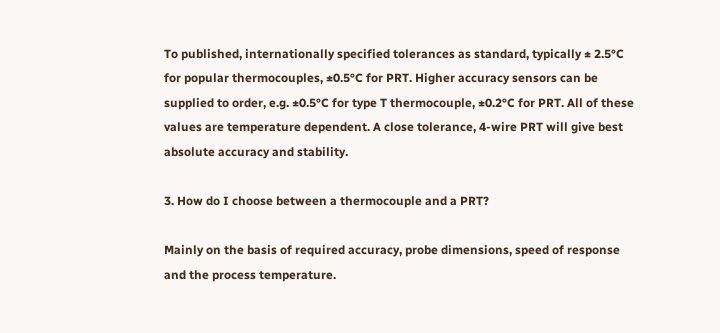To published, internationally specified tolerances as standard, typically ± 2.5°C for popular thermocouples, ±0.5°C for PRT. Higher accuracy sensors can be supplied to order, e.g. ±0.5°C for type T thermocouple, ±0.2°C for PRT. All of these values are temperature dependent. A close tolerance, 4-wire PRT will give best absolute accuracy and stability.

3. How do I choose between a thermocouple and a PRT?

Mainly on the basis of required accuracy, probe dimensions, speed of response and the process temperature.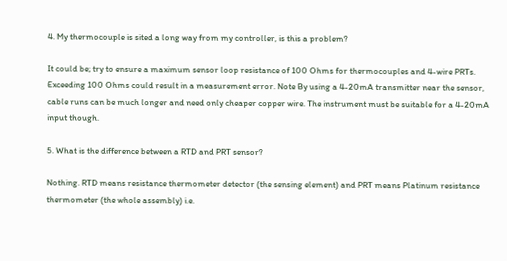4. My thermocouple is sited a long way from my controller, is this a problem?

It could be; try to ensure a maximum sensor loop resistance of 100 Ohms for thermocouples and 4-wire PRTs. Exceeding 100 Ohms could result in a measurement error. Note By using a 4-20mA transmitter near the sensor, cable runs can be much longer and need only cheaper copper wire. The instrument must be suitable for a 4-20mA input though.

5. What is the difference between a RTD and PRT sensor?

Nothing. RTD means resistance thermometer detector (the sensing element) and PRT means Platinum resistance thermometer (the whole assembly) i.e.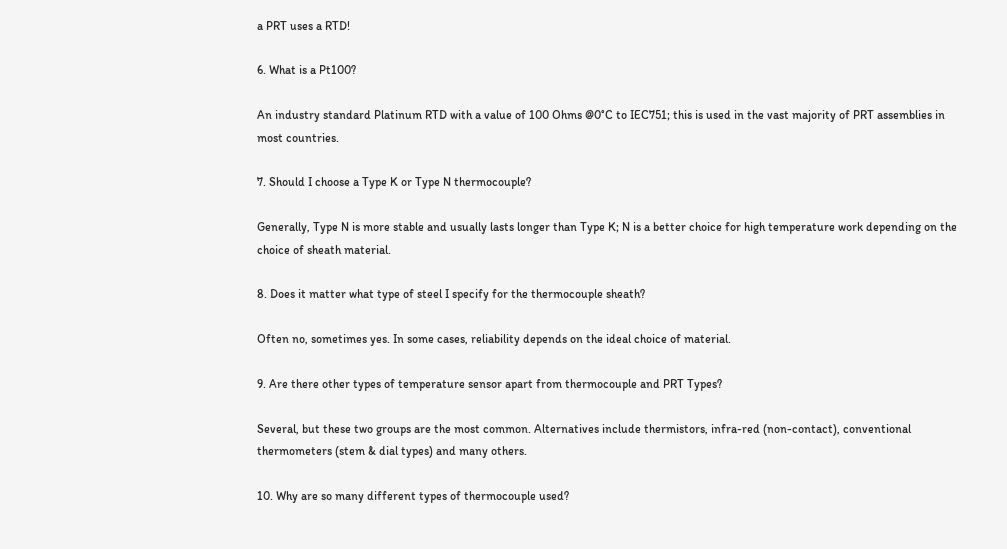a PRT uses a RTD!

6. What is a Pt100?

An industry standard Platinum RTD with a value of 100 Ohms @0°C to IEC751; this is used in the vast majority of PRT assemblies in most countries.

7. Should I choose a Type K or Type N thermocouple?

Generally, Type N is more stable and usually lasts longer than Type K; N is a better choice for high temperature work depending on the choice of sheath material.

8. Does it matter what type of steel I specify for the thermocouple sheath?

Often no, sometimes yes. In some cases, reliability depends on the ideal choice of material.

9. Are there other types of temperature sensor apart from thermocouple and PRT Types?

Several, but these two groups are the most common. Alternatives include thermistors, infra-red (non-contact), conventional thermometers (stem & dial types) and many others.

10. Why are so many different types of thermocouple used?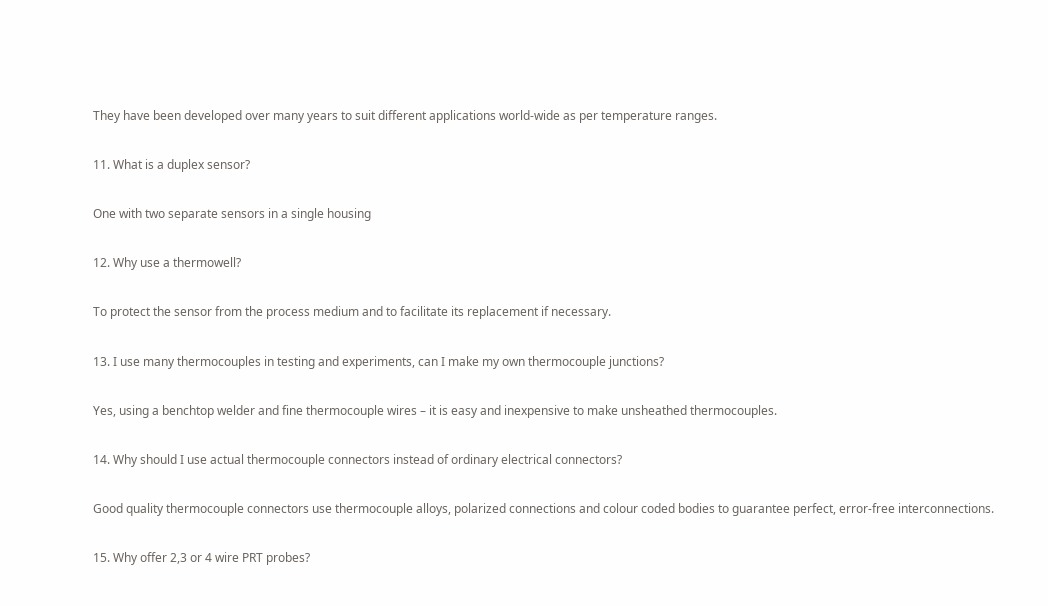They have been developed over many years to suit different applications world-wide as per temperature ranges.

11. What is a duplex sensor?

One with two separate sensors in a single housing

12. Why use a thermowell?

To protect the sensor from the process medium and to facilitate its replacement if necessary.

13. I use many thermocouples in testing and experiments, can I make my own thermocouple junctions?

Yes, using a benchtop welder and fine thermocouple wires – it is easy and inexpensive to make unsheathed thermocouples.

14. Why should I use actual thermocouple connectors instead of ordinary electrical connectors?

Good quality thermocouple connectors use thermocouple alloys, polarized connections and colour coded bodies to guarantee perfect, error-free interconnections.

15. Why offer 2,3 or 4 wire PRT probes?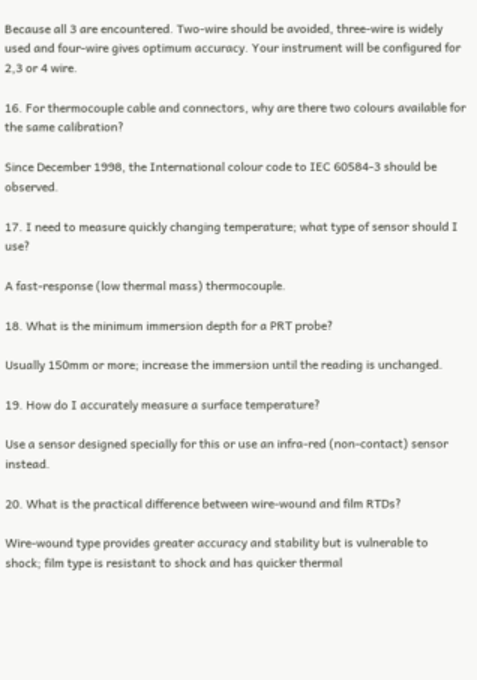Because all 3 are encountered. Two-wire should be avoided, three-wire is widely used and four-wire gives optimum accuracy. Your instrument will be configured for 2,3 or 4 wire.

16. For thermocouple cable and connectors, why are there two colours available for the same calibration?

Since December 1998, the International colour code to IEC 60584-3 should be observed.

17. I need to measure quickly changing temperature; what type of sensor should I use?

A fast-response (low thermal mass) thermocouple.

18. What is the minimum immersion depth for a PRT probe?

Usually 150mm or more; increase the immersion until the reading is unchanged.

19. How do I accurately measure a surface temperature?

Use a sensor designed specially for this or use an infra-red (non-contact) sensor instead.

20. What is the practical difference between wire-wound and film RTDs?

Wire-wound type provides greater accuracy and stability but is vulnerable to shock; film type is resistant to shock and has quicker thermal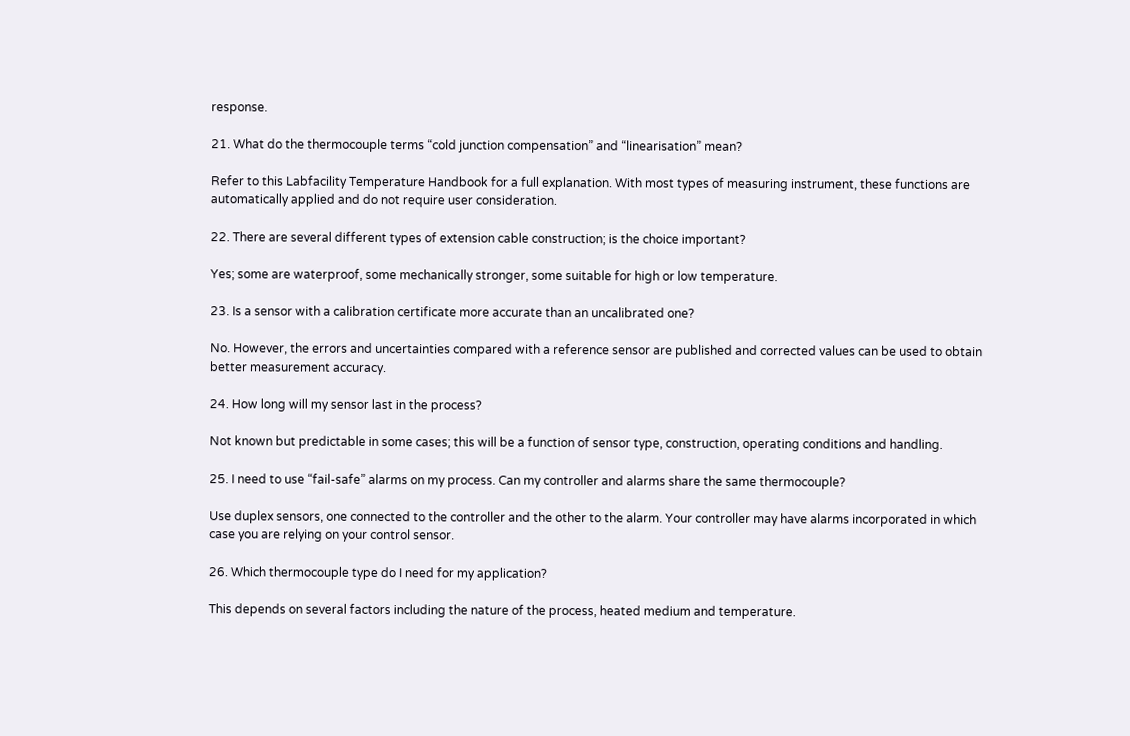response.

21. What do the thermocouple terms “cold junction compensation” and “linearisation” mean?

Refer to this Labfacility Temperature Handbook for a full explanation. With most types of measuring instrument, these functions are automatically applied and do not require user consideration.

22. There are several different types of extension cable construction; is the choice important?

Yes; some are waterproof, some mechanically stronger, some suitable for high or low temperature.

23. Is a sensor with a calibration certificate more accurate than an uncalibrated one?

No. However, the errors and uncertainties compared with a reference sensor are published and corrected values can be used to obtain better measurement accuracy.

24. How long will my sensor last in the process?

Not known but predictable in some cases; this will be a function of sensor type, construction, operating conditions and handling.

25. I need to use “fail-safe” alarms on my process. Can my controller and alarms share the same thermocouple?

Use duplex sensors, one connected to the controller and the other to the alarm. Your controller may have alarms incorporated in which case you are relying on your control sensor.

26. Which thermocouple type do I need for my application?

This depends on several factors including the nature of the process, heated medium and temperature.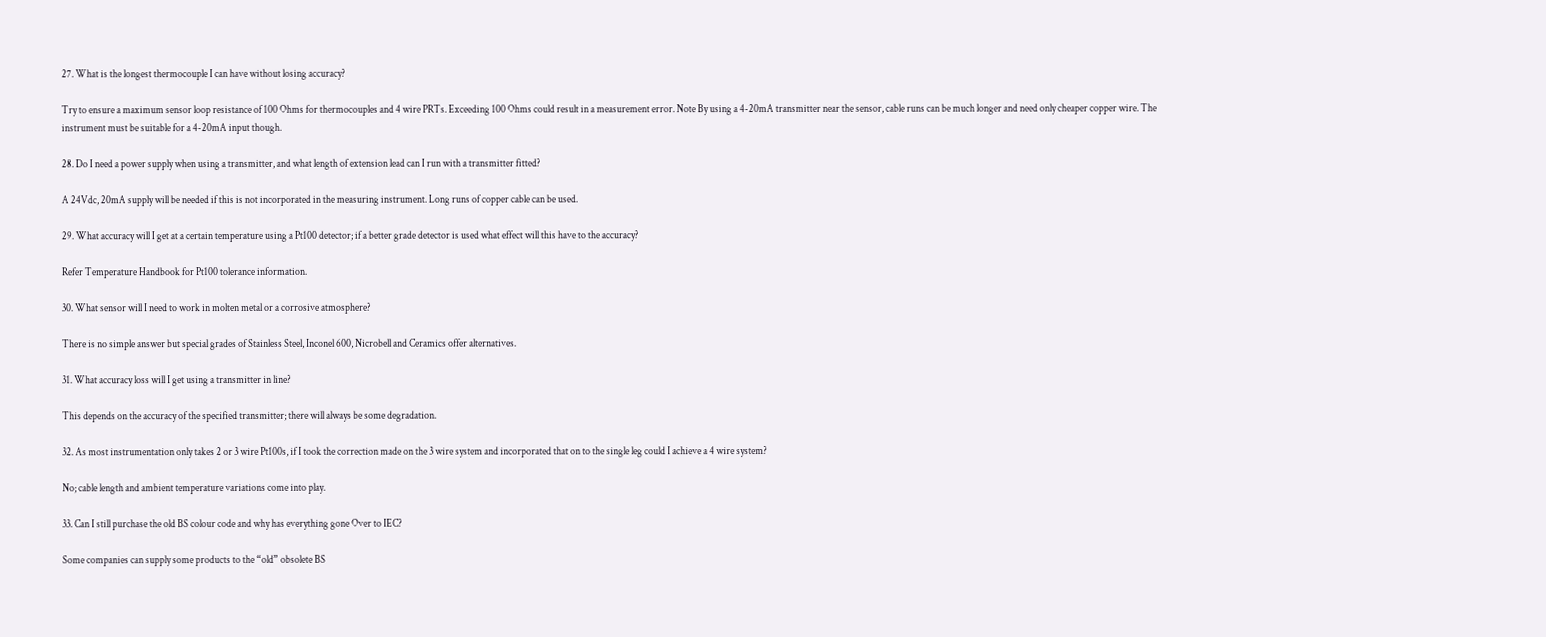27. What is the longest thermocouple I can have without losing accuracy?

Try to ensure a maximum sensor loop resistance of 100 Ohms for thermocouples and 4 wire PRTs. Exceeding 100 Ohms could result in a measurement error. Note By using a 4-20mA transmitter near the sensor, cable runs can be much longer and need only cheaper copper wire. The instrument must be suitable for a 4-20mA input though.

28. Do I need a power supply when using a transmitter, and what length of extension lead can I run with a transmitter fitted?

A 24Vdc, 20mA supply will be needed if this is not incorporated in the measuring instrument. Long runs of copper cable can be used.

29. What accuracy will I get at a certain temperature using a Pt100 detector; if a better grade detector is used what effect will this have to the accuracy?

Refer Temperature Handbook for Pt100 tolerance information.

30. What sensor will I need to work in molten metal or a corrosive atmosphere?

There is no simple answer but special grades of Stainless Steel, Inconel 600, Nicrobell and Ceramics offer alternatives.

31. What accuracy loss will I get using a transmitter in line?

This depends on the accuracy of the specified transmitter; there will always be some degradation.

32. As most instrumentation only takes 2 or 3 wire Pt100s, if I took the correction made on the 3 wire system and incorporated that on to the single leg could I achieve a 4 wire system?

No; cable length and ambient temperature variations come into play.

33. Can I still purchase the old BS colour code and why has everything gone Over to IEC?

Some companies can supply some products to the “old” obsolete BS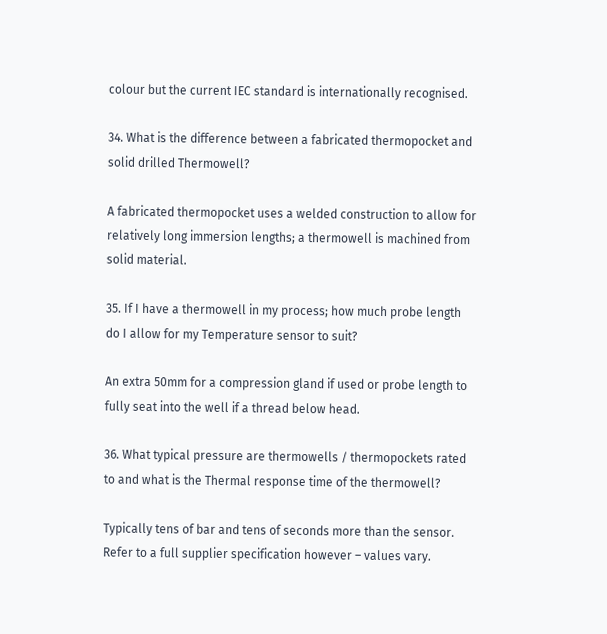colour but the current IEC standard is internationally recognised.

34. What is the difference between a fabricated thermopocket and solid drilled Thermowell?

A fabricated thermopocket uses a welded construction to allow for relatively long immersion lengths; a thermowell is machined from solid material.

35. If I have a thermowell in my process; how much probe length do I allow for my Temperature sensor to suit?

An extra 50mm for a compression gland if used or probe length to fully seat into the well if a thread below head.

36. What typical pressure are thermowells / thermopockets rated to and what is the Thermal response time of the thermowell?

Typically tens of bar and tens of seconds more than the sensor. Refer to a full supplier specification however – values vary.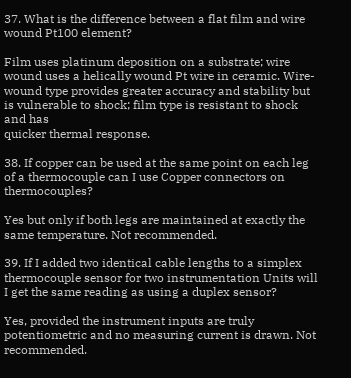37. What is the difference between a flat film and wire wound Pt100 element?

Film uses platinum deposition on a substrate; wire wound uses a helically wound Pt wire in ceramic. Wire-wound type provides greater accuracy and stability but is vulnerable to shock; film type is resistant to shock and has
quicker thermal response.

38. If copper can be used at the same point on each leg of a thermocouple can I use Copper connectors on thermocouples?

Yes but only if both legs are maintained at exactly the same temperature. Not recommended.

39. If I added two identical cable lengths to a simplex thermocouple sensor for two instrumentation Units will I get the same reading as using a duplex sensor?

Yes, provided the instrument inputs are truly potentiometric and no measuring current is drawn. Not recommended.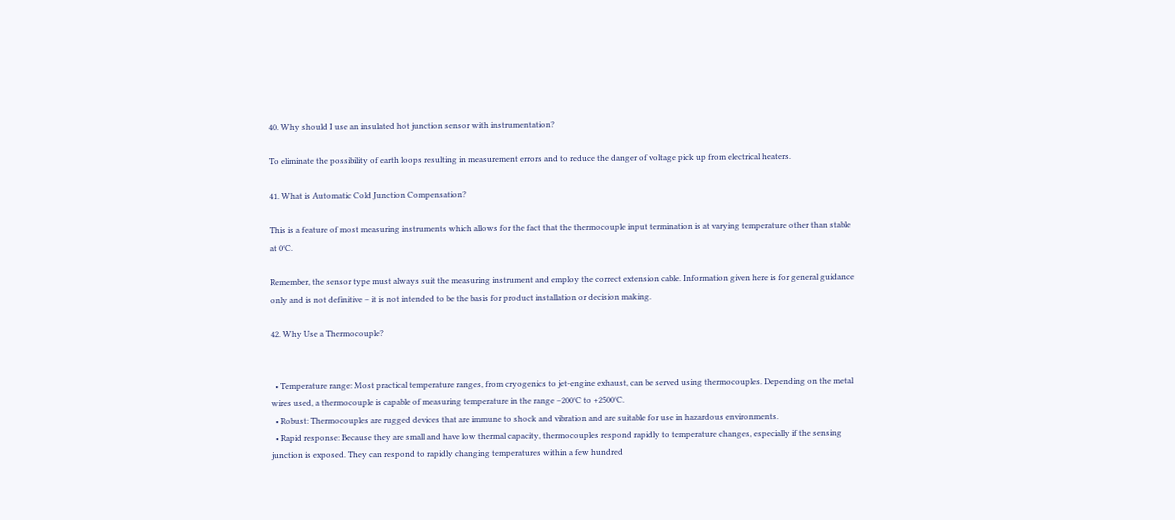40. Why should I use an insulated hot junction sensor with instrumentation?

To eliminate the possibility of earth loops resulting in measurement errors and to reduce the danger of voltage pick up from electrical heaters.

41. What is Automatic Cold Junction Compensation?

This is a feature of most measuring instruments which allows for the fact that the thermocouple input termination is at varying temperature other than stable at 0°C.

Remember, the sensor type must always suit the measuring instrument and employ the correct extension cable. Information given here is for general guidance only and is not definitive – it is not intended to be the basis for product installation or decision making.

42. Why Use a Thermocouple?


  • Temperature range: Most practical temperature ranges, from cryogenics to jet-engine exhaust, can be served using thermocouples. Depending on the metal wires used, a thermocouple is capable of measuring temperature in the range –200°C to +2500°C.
  • Robust: Thermocouples are rugged devices that are immune to shock and vibration and are suitable for use in hazardous environments.
  • Rapid response: Because they are small and have low thermal capacity, thermocouples respond rapidly to temperature changes, especially if the sensing junction is exposed. They can respond to rapidly changing temperatures within a few hundred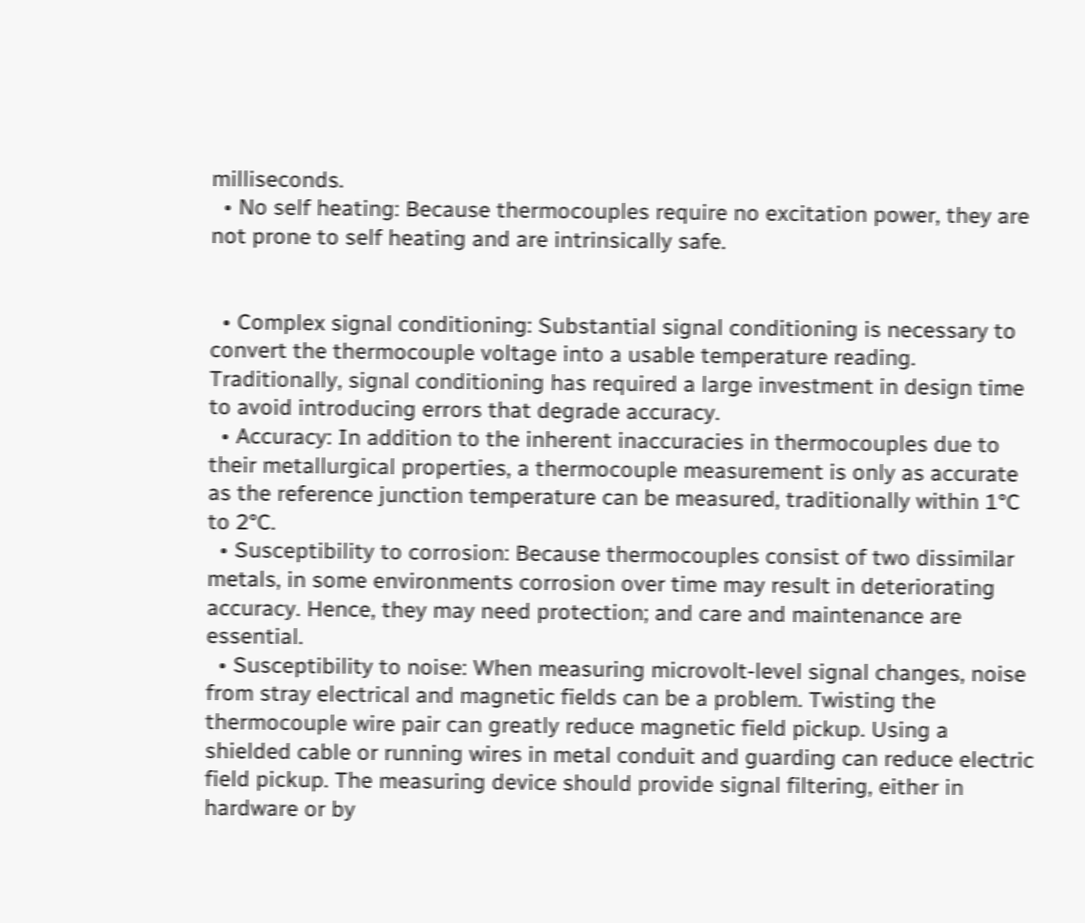milliseconds.
  • No self heating: Because thermocouples require no excitation power, they are not prone to self heating and are intrinsically safe.


  • Complex signal conditioning: Substantial signal conditioning is necessary to convert the thermocouple voltage into a usable temperature reading. Traditionally, signal conditioning has required a large investment in design time to avoid introducing errors that degrade accuracy.
  • Accuracy: In addition to the inherent inaccuracies in thermocouples due to their metallurgical properties, a thermocouple measurement is only as accurate as the reference junction temperature can be measured, traditionally within 1°C to 2°C.
  • Susceptibility to corrosion: Because thermocouples consist of two dissimilar metals, in some environments corrosion over time may result in deteriorating accuracy. Hence, they may need protection; and care and maintenance are essential.
  • Susceptibility to noise: When measuring microvolt-level signal changes, noise from stray electrical and magnetic fields can be a problem. Twisting the thermocouple wire pair can greatly reduce magnetic field pickup. Using a shielded cable or running wires in metal conduit and guarding can reduce electric field pickup. The measuring device should provide signal filtering, either in hardware or by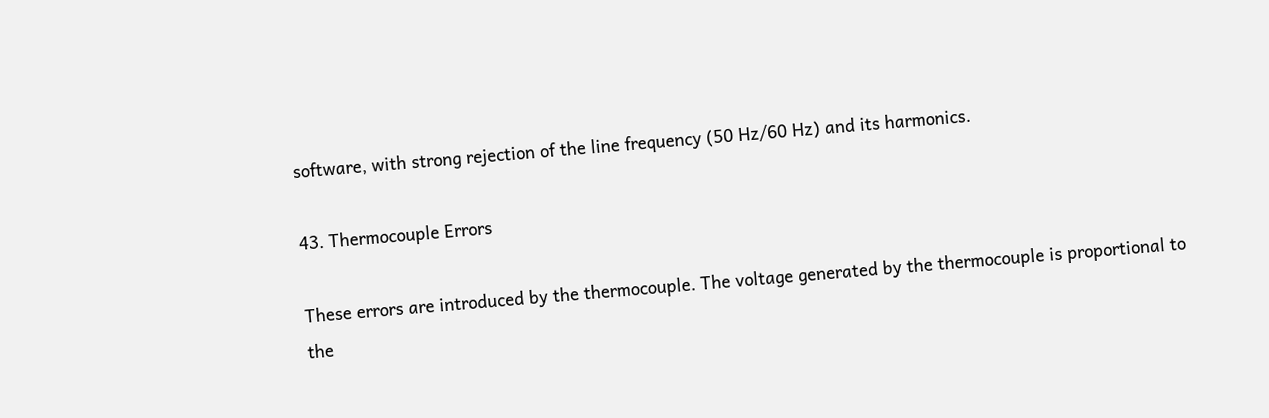software, with strong rejection of the line frequency (50 Hz/60 Hz) and its harmonics.

43. Thermocouple Errors

These errors are introduced by the thermocouple. The voltage generated by the thermocouple is proportional to the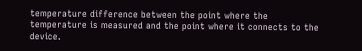temperature difference between the point where the temperature is measured and the point where it connects to the device.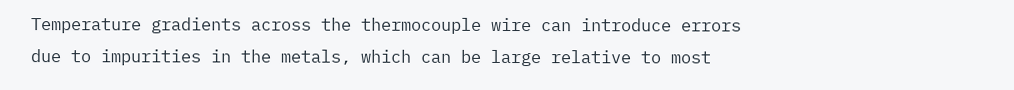Temperature gradients across the thermocouple wire can introduce errors due to impurities in the metals, which can be large relative to most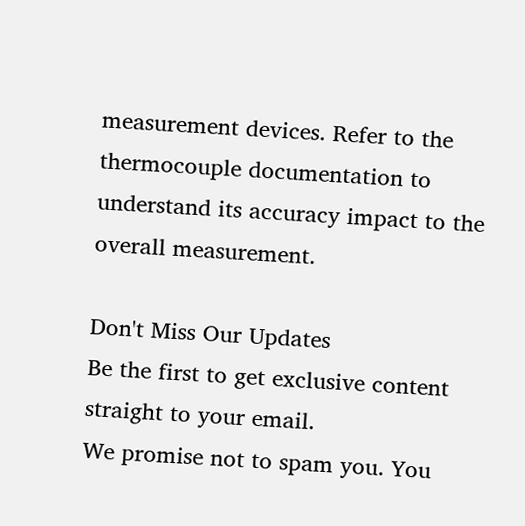measurement devices. Refer to the thermocouple documentation to understand its accuracy impact to the overall measurement.

Don't Miss Our Updates
Be the first to get exclusive content straight to your email.
We promise not to spam you. You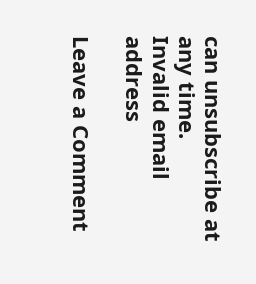can unsubscribe at any time.
Invalid email address

Leave a Comment